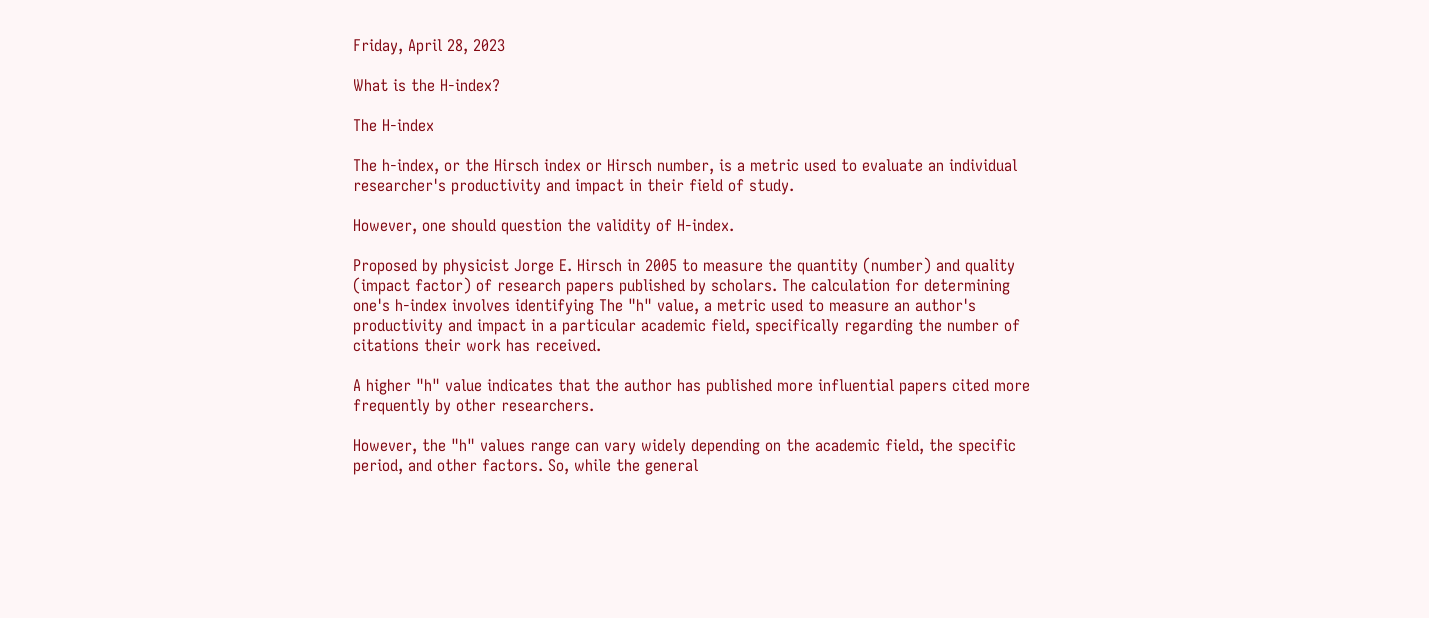Friday, April 28, 2023

What is the H-index?

The H-index

The h-index, or the Hirsch index or Hirsch number, is a metric used to evaluate an individual researcher's productivity and impact in their field of study.

However, one should question the validity of H-index.

Proposed by physicist Jorge E. Hirsch in 2005 to measure the quantity (number) and quality (impact factor) of research papers published by scholars. The calculation for determining one's h-index involves identifying The "h" value, a metric used to measure an author's productivity and impact in a particular academic field, specifically regarding the number of citations their work has received.

A higher "h" value indicates that the author has published more influential papers cited more frequently by other researchers.

However, the "h" values range can vary widely depending on the academic field, the specific period, and other factors. So, while the general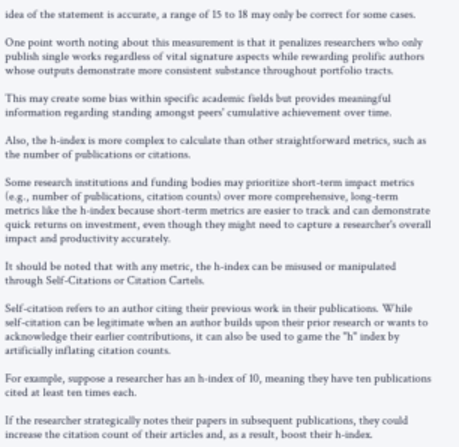idea of the statement is accurate, a range of 15 to 18 may only be correct for some cases.

One point worth noting about this measurement is that it penalizes researchers who only publish single works regardless of vital signature aspects while rewarding prolific authors whose outputs demonstrate more consistent substance throughout portfolio tracts.

This may create some bias within specific academic fields but provides meaningful information regarding standing amongst peers' cumulative achievement over time.

Also, the h-index is more complex to calculate than other straightforward metrics, such as the number of publications or citations.

Some research institutions and funding bodies may prioritize short-term impact metrics (e.g., number of publications, citation counts) over more comprehensive, long-term metrics like the h-index because short-term metrics are easier to track and can demonstrate quick returns on investment, even though they might need to capture a researcher's overall impact and productivity accurately.

It should be noted that with any metric, the h-index can be misused or manipulated through Self-Citations or Citation Cartels.

Self-citation refers to an author citing their previous work in their publications. While self-citation can be legitimate when an author builds upon their prior research or wants to acknowledge their earlier contributions, it can also be used to game the "h" index by artificially inflating citation counts.

For example, suppose a researcher has an h-index of 10, meaning they have ten publications cited at least ten times each.

If the researcher strategically notes their papers in subsequent publications, they could increase the citation count of their articles and, as a result, boost their h-index.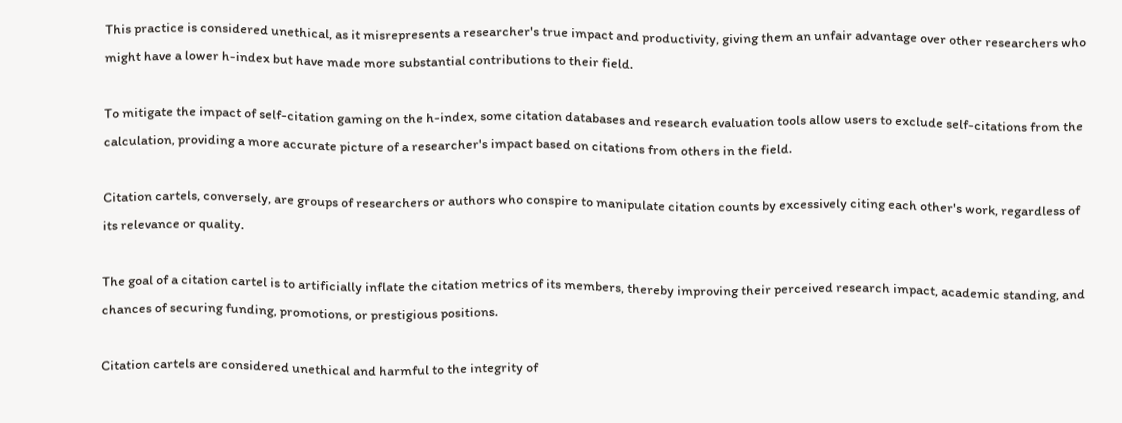This practice is considered unethical, as it misrepresents a researcher's true impact and productivity, giving them an unfair advantage over other researchers who might have a lower h-index but have made more substantial contributions to their field.

To mitigate the impact of self-citation gaming on the h-index, some citation databases and research evaluation tools allow users to exclude self-citations from the calculation, providing a more accurate picture of a researcher's impact based on citations from others in the field.

Citation cartels, conversely, are groups of researchers or authors who conspire to manipulate citation counts by excessively citing each other's work, regardless of its relevance or quality.

The goal of a citation cartel is to artificially inflate the citation metrics of its members, thereby improving their perceived research impact, academic standing, and chances of securing funding, promotions, or prestigious positions.

Citation cartels are considered unethical and harmful to the integrity of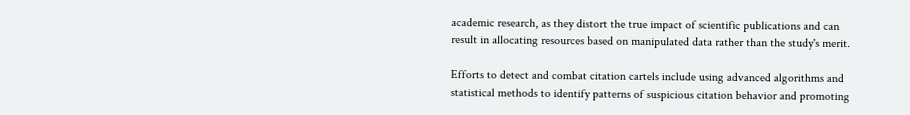academic research, as they distort the true impact of scientific publications and can result in allocating resources based on manipulated data rather than the study's merit.

Efforts to detect and combat citation cartels include using advanced algorithms and statistical methods to identify patterns of suspicious citation behavior and promoting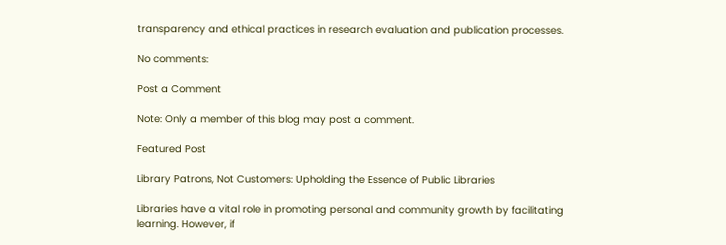transparency and ethical practices in research evaluation and publication processes.

No comments:

Post a Comment

Note: Only a member of this blog may post a comment.

Featured Post

Library Patrons, Not Customers: Upholding the Essence of Public Libraries

Libraries have a vital role in promoting personal and community growth by facilitating learning. However, if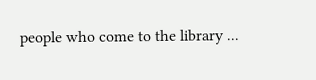people who come to the library ...